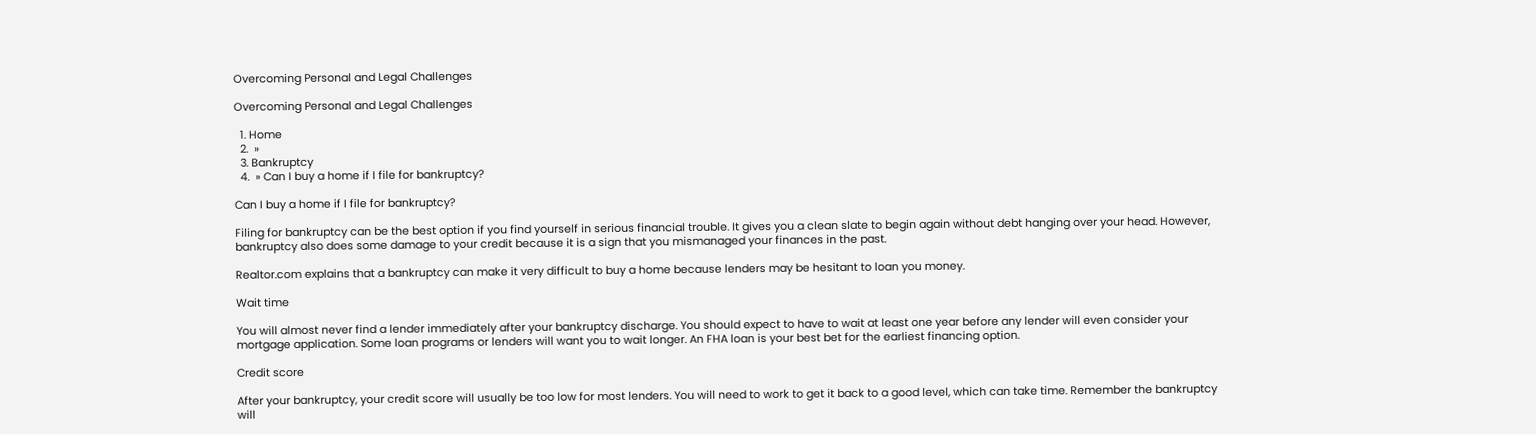Overcoming Personal and Legal Challenges

Overcoming Personal and Legal Challenges

  1. Home
  2.  »
  3. Bankruptcy
  4.  » Can I buy a home if I file for bankruptcy?

Can I buy a home if I file for bankruptcy?

Filing for bankruptcy can be the best option if you find yourself in serious financial trouble. It gives you a clean slate to begin again without debt hanging over your head. However, bankruptcy also does some damage to your credit because it is a sign that you mismanaged your finances in the past.

Realtor.com explains that a bankruptcy can make it very difficult to buy a home because lenders may be hesitant to loan you money.

Wait time

You will almost never find a lender immediately after your bankruptcy discharge. You should expect to have to wait at least one year before any lender will even consider your mortgage application. Some loan programs or lenders will want you to wait longer. An FHA loan is your best bet for the earliest financing option.

Credit score

After your bankruptcy, your credit score will usually be too low for most lenders. You will need to work to get it back to a good level, which can take time. Remember the bankruptcy will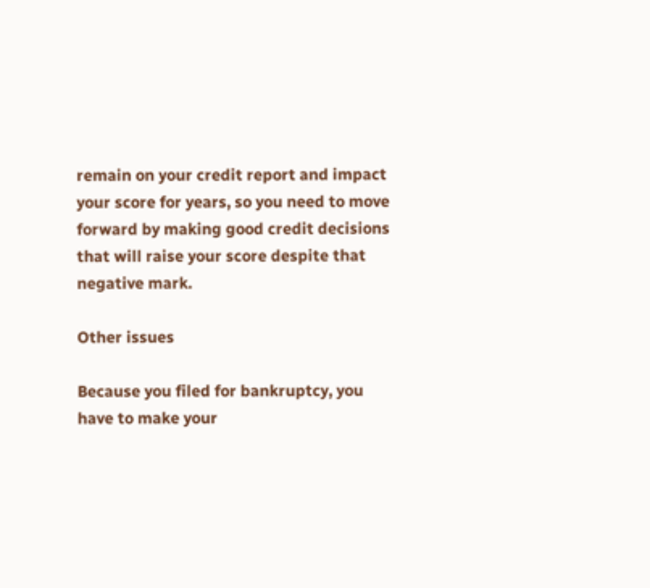remain on your credit report and impact your score for years, so you need to move forward by making good credit decisions that will raise your score despite that negative mark.

Other issues

Because you filed for bankruptcy, you have to make your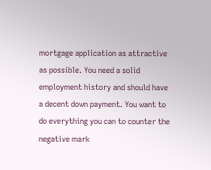mortgage application as attractive as possible. You need a solid employment history and should have a decent down payment. You want to do everything you can to counter the negative mark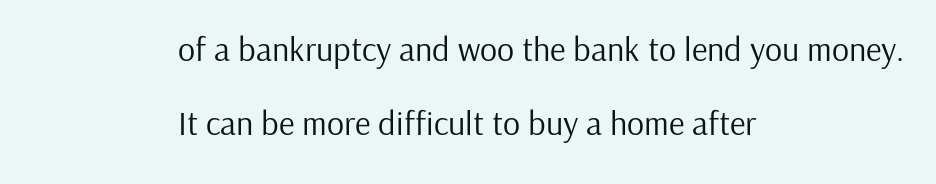of a bankruptcy and woo the bank to lend you money.

It can be more difficult to buy a home after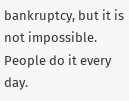bankruptcy, but it is not impossible. People do it every day.